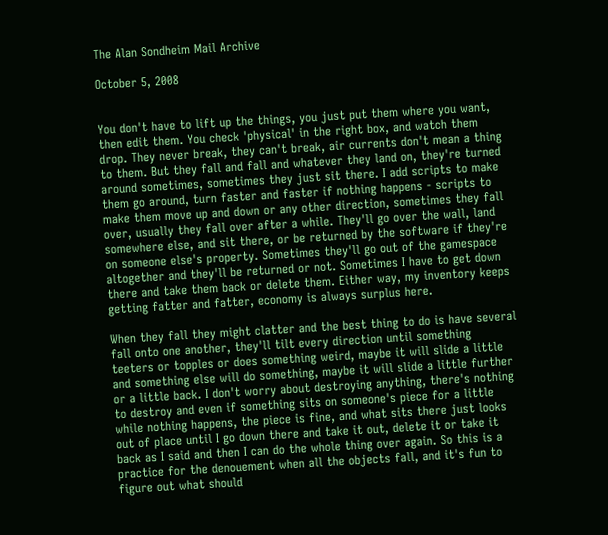The Alan Sondheim Mail Archive

October 5, 2008


You don't have to lift up the things, you just put them where you want,
then edit them. You check 'physical' in the right box, and watch them
drop. They never break, they can't break, air currents don't mean a thing
to them. But they fall and fall and whatever they land on, they're turned
around sometimes, sometimes they just sit there. I add scripts to make
them go around, turn faster and faster if nothing happens - scripts to
make them move up and down or any other direction, sometimes they fall
over, usually they fall over after a while. They'll go over the wall, land
somewhere else, and sit there, or be returned by the software if they're
on someone else's property. Sometimes they'll go out of the gamespace
altogether and they'll be returned or not. Sometimes I have to get down
there and take them back or delete them. Either way, my inventory keeps
getting fatter and fatter, economy is always surplus here.

When they fall they might clatter and the best thing to do is have several
fall onto one another, they'll tilt every direction until something
teeters or topples or does something weird, maybe it will slide a little
and something else will do something, maybe it will slide a little further
or a little back. I don't worry about destroying anything, there's nothing
to destroy and even if something sits on someone's piece for a little
while nothing happens, the piece is fine, and what sits there just looks
out of place until I go down there and take it out, delete it or take it
back as I said and then I can do the whole thing over again. So this is a
practice for the denouement when all the objects fall, and it's fun to
figure out what should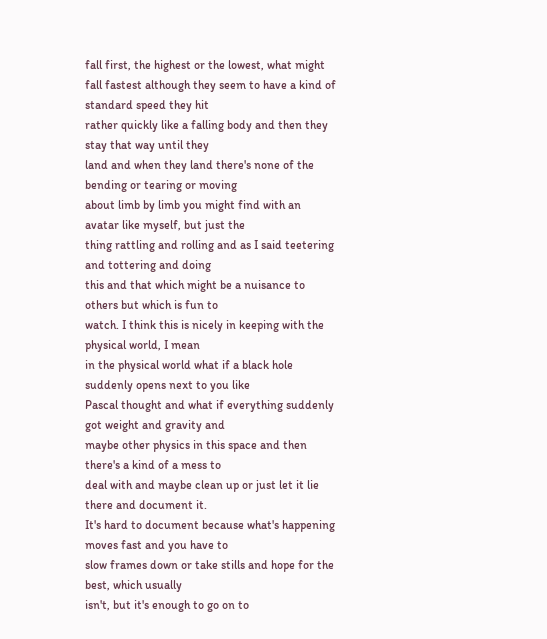fall first, the highest or the lowest, what might
fall fastest although they seem to have a kind of standard speed they hit
rather quickly like a falling body and then they stay that way until they
land and when they land there's none of the bending or tearing or moving
about limb by limb you might find with an avatar like myself, but just the
thing rattling and rolling and as I said teetering and tottering and doing
this and that which might be a nuisance to others but which is fun to
watch. I think this is nicely in keeping with the physical world, I mean
in the physical world what if a black hole suddenly opens next to you like
Pascal thought and what if everything suddenly got weight and gravity and
maybe other physics in this space and then there's a kind of a mess to
deal with and maybe clean up or just let it lie there and document it.
It's hard to document because what's happening moves fast and you have to
slow frames down or take stills and hope for the best, which usually
isn't, but it's enough to go on to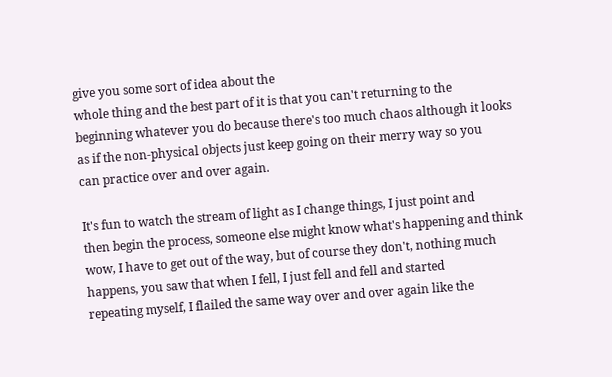give you some sort of idea about the
whole thing and the best part of it is that you can't returning to the
beginning whatever you do because there's too much chaos although it looks
as if the non-physical objects just keep going on their merry way so you
can practice over and over again.

It's fun to watch the stream of light as I change things, I just point and
then begin the process, someone else might know what's happening and think
wow, I have to get out of the way, but of course they don't, nothing much
happens, you saw that when I fell, I just fell and fell and started
repeating myself, I flailed the same way over and over again like the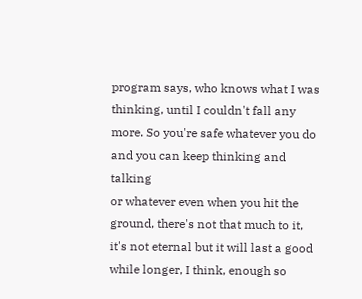program says, who knows what I was thinking, until I couldn't fall any
more. So you're safe whatever you do and you can keep thinking and talking
or whatever even when you hit the ground, there's not that much to it,
it's not eternal but it will last a good while longer, I think, enough so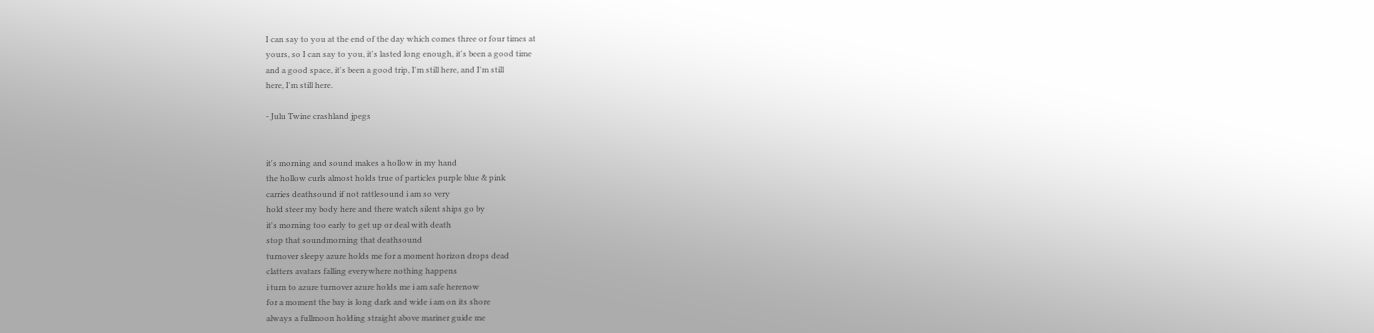I can say to you at the end of the day which comes three or four times at
yours, so I can say to you, it's lasted long enough, it's been a good time
and a good space, it's been a good trip, I'm still here, and I'm still
here, I'm still here.

- Julu Twine crashland jpegs


it's morning and sound makes a hollow in my hand
the hollow curls almost holds true of particles purple blue & pink
carries deathsound if not rattlesound i am so very
hold steer my body here and there watch silent ships go by
it's morning too early to get up or deal with death
stop that soundmorning that deathsound
turnover sleepy azure holds me for a moment horizon drops dead
clatters avatars falling everywhere nothing happens
i turn to azure turnover azure holds me i am safe herenow
for a moment the bay is long dark and wide i am on its shore
always a fullmoon holding straight above mariner guide me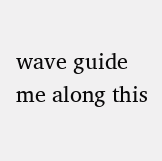wave guide me along this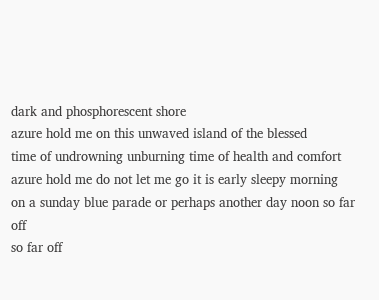dark and phosphorescent shore
azure hold me on this unwaved island of the blessed
time of undrowning unburning time of health and comfort
azure hold me do not let me go it is early sleepy morning
on a sunday blue parade or perhaps another day noon so far off
so far off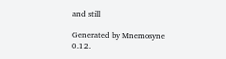and still

Generated by Mnemosyne 0.12.